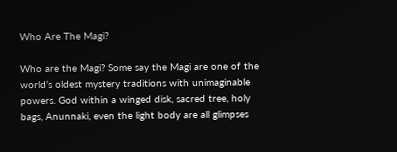Who Are The Magi?

Who are the Magi? Some say the Magi are one of the world’s oldest mystery traditions with unimaginable powers. God within a winged disk, sacred tree, holy bags, Anunnaki, even the light body are all glimpses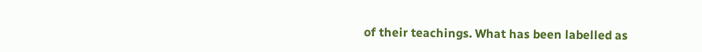of their teachings. What has been labelled as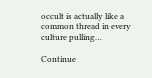occult is actually like a common thread in every culture pulling…

Continue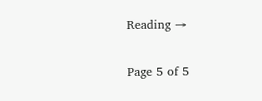Reading →

Page 5 of 5